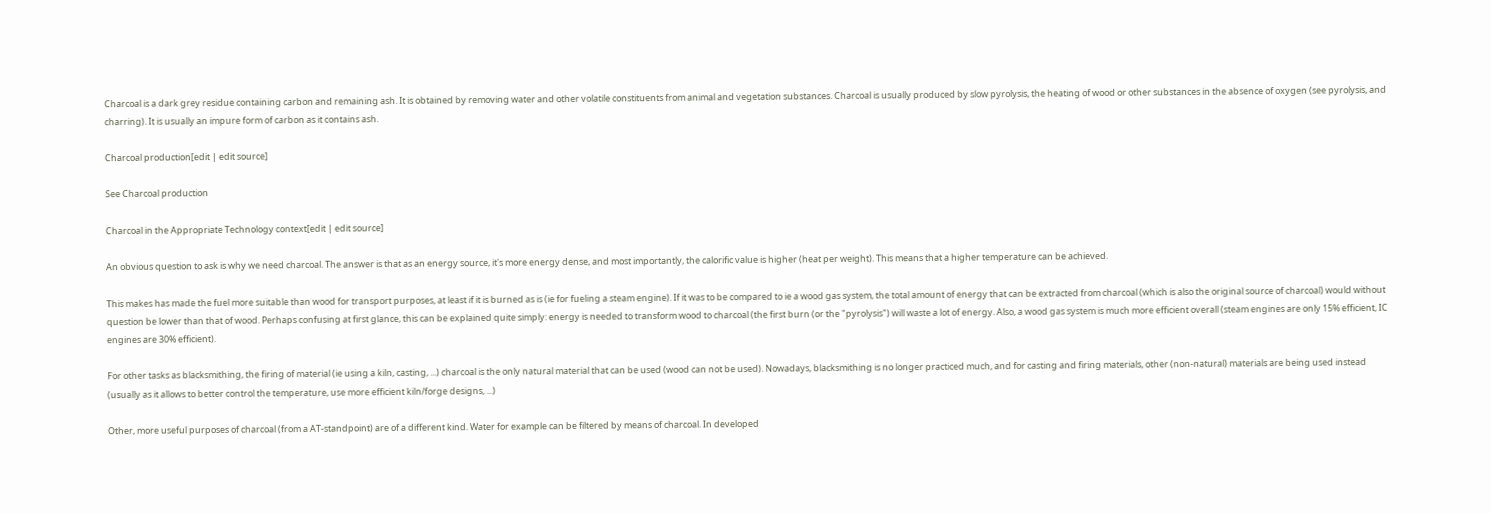Charcoal is a dark grey residue containing carbon and remaining ash. It is obtained by removing water and other volatile constituents from animal and vegetation substances. Charcoal is usually produced by slow pyrolysis, the heating of wood or other substances in the absence of oxygen (see pyrolysis, and charring). It is usually an impure form of carbon as it contains ash.

Charcoal production[edit | edit source]

See Charcoal production

Charcoal in the Appropriate Technology context[edit | edit source]

An obvious question to ask is why we need charcoal. The answer is that as an energy source, it's more energy dense, and most importantly, the calorific value is higher (heat per weight). This means that a higher temperature can be achieved.

This makes has made the fuel more suitable than wood for transport purposes, at least if it is burned as is (ie for fueling a steam engine). If it was to be compared to ie a wood gas system, the total amount of energy that can be extracted from charcoal (which is also the original source of charcoal) would without question be lower than that of wood. Perhaps confusing at first glance, this can be explained quite simply: energy is needed to transform wood to charcoal (the first burn (or the "pyrolysis") will waste a lot of energy. Also, a wood gas system is much more efficient overall (steam engines are only 15% efficient, IC engines are 30% efficient).

For other tasks as blacksmithing, the firing of material (ie using a kiln, casting, ...) charcoal is the only natural material that can be used (wood can not be used). Nowadays, blacksmithing is no longer practiced much, and for casting and firing materials, other (non-natural) materials are being used instead (usually as it allows to better control the temperature, use more efficient kiln/forge designs, ...)

Other, more useful purposes of charcoal (from a AT-standpoint) are of a different kind. Water for example can be filtered by means of charcoal. In developed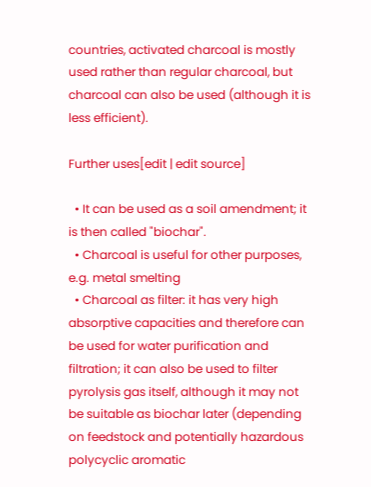countries, activated charcoal is mostly used rather than regular charcoal, but charcoal can also be used (although it is less efficient).

Further uses[edit | edit source]

  • It can be used as a soil amendment; it is then called "biochar".
  • Charcoal is useful for other purposes, e.g. metal smelting
  • Charcoal as filter: it has very high absorptive capacities and therefore can be used for water purification and filtration; it can also be used to filter pyrolysis gas itself, although it may not be suitable as biochar later (depending on feedstock and potentially hazardous polycyclic aromatic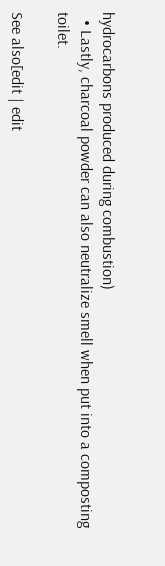hydrocarbons produced during combustion)
  • Lastly, charcoal powder can also neutralize smell when put into a composting toilet.

See also[edit | edit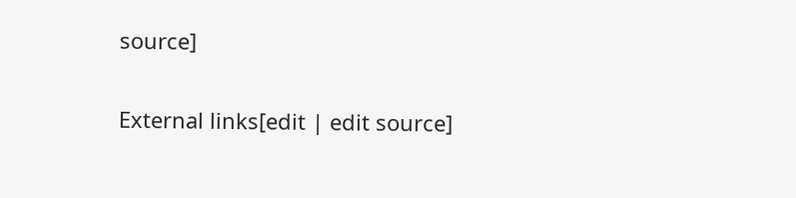source]

External links[edit | edit source]